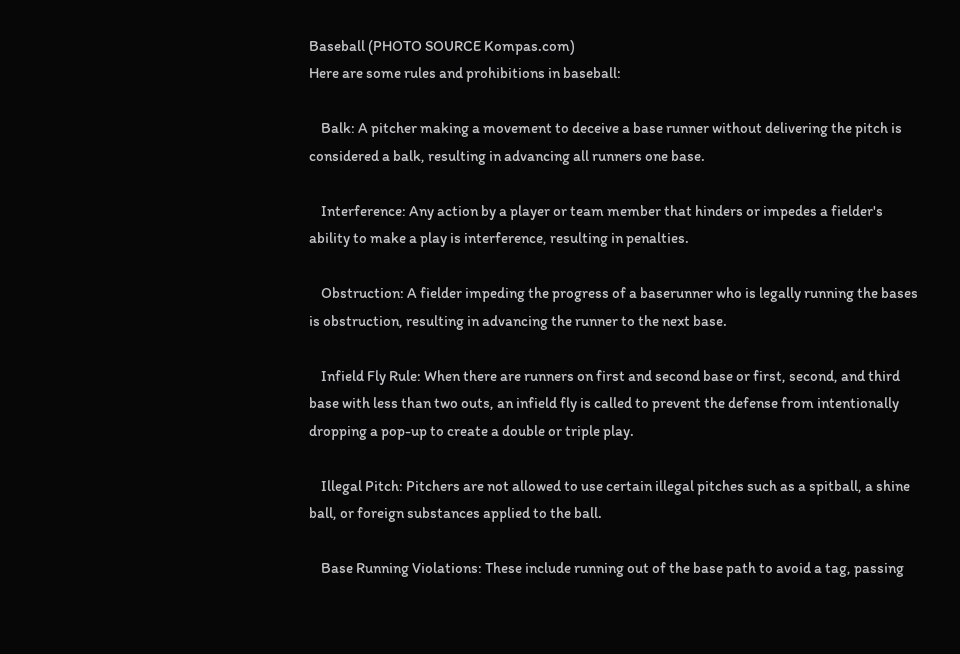Baseball (PHOTO SOURCE Kompas.com)
Here are some rules and prohibitions in baseball:

    Balk: A pitcher making a movement to deceive a base runner without delivering the pitch is considered a balk, resulting in advancing all runners one base.

    Interference: Any action by a player or team member that hinders or impedes a fielder's ability to make a play is interference, resulting in penalties.

    Obstruction: A fielder impeding the progress of a baserunner who is legally running the bases is obstruction, resulting in advancing the runner to the next base.

    Infield Fly Rule: When there are runners on first and second base or first, second, and third base with less than two outs, an infield fly is called to prevent the defense from intentionally dropping a pop-up to create a double or triple play.

    Illegal Pitch: Pitchers are not allowed to use certain illegal pitches such as a spitball, a shine ball, or foreign substances applied to the ball.

    Base Running Violations: These include running out of the base path to avoid a tag, passing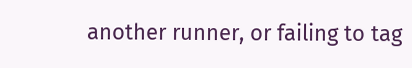another runner, or failing to tag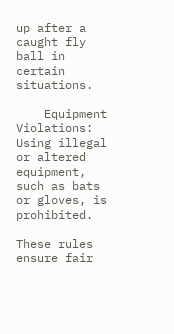up after a caught fly ball in certain situations.

    Equipment Violations: Using illegal or altered equipment, such as bats or gloves, is prohibited.

These rules ensure fair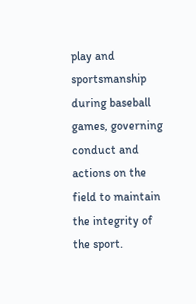play and sportsmanship during baseball games, governing conduct and actions on the field to maintain the integrity of the sport.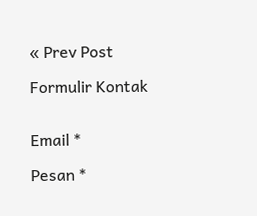« Prev Post

Formulir Kontak


Email *

Pesan *